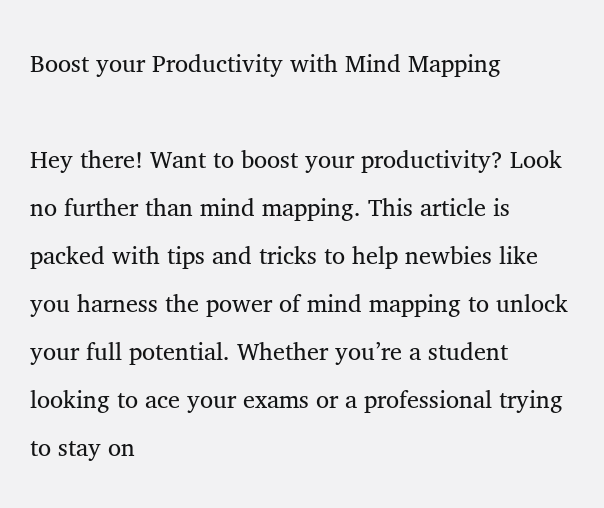Boost your Productivity with Mind Mapping

Hey there! Want to boost your productivity? Look no further than mind mapping. This article is packed with tips and tricks to help newbies like you harness the power of mind mapping to unlock your full potential. Whether you’re a student looking to ace your exams or a professional trying to stay on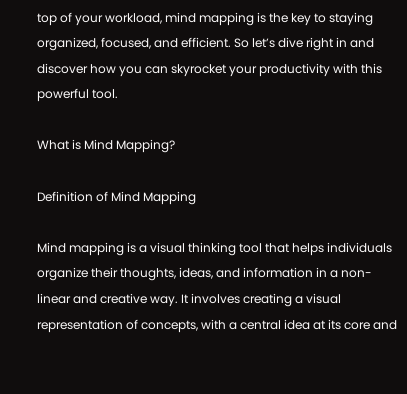top of your workload, mind mapping is the key to staying organized, focused, and efficient. So let’s dive right in and discover how you can skyrocket your productivity with this powerful tool.

What is Mind Mapping?

Definition of Mind Mapping

Mind mapping is a visual thinking tool that helps individuals organize their thoughts, ideas, and information in a non-linear and creative way. It involves creating a visual representation of concepts, with a central idea at its core and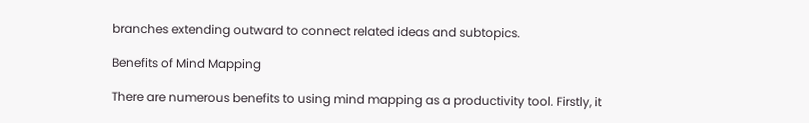branches extending outward to connect related ideas and subtopics.

Benefits of Mind Mapping

There are numerous benefits to using mind mapping as a productivity tool. Firstly, it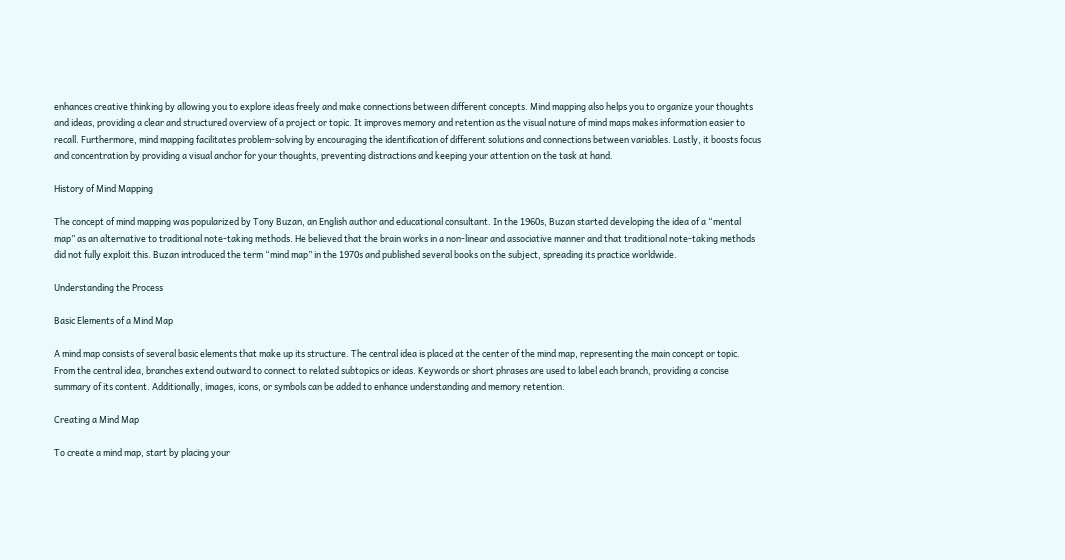enhances creative thinking by allowing you to explore ideas freely and make connections between different concepts. Mind mapping also helps you to organize your thoughts and ideas, providing a clear and structured overview of a project or topic. It improves memory and retention as the visual nature of mind maps makes information easier to recall. Furthermore, mind mapping facilitates problem-solving by encouraging the identification of different solutions and connections between variables. Lastly, it boosts focus and concentration by providing a visual anchor for your thoughts, preventing distractions and keeping your attention on the task at hand.

History of Mind Mapping

The concept of mind mapping was popularized by Tony Buzan, an English author and educational consultant. In the 1960s, Buzan started developing the idea of a “mental map” as an alternative to traditional note-taking methods. He believed that the brain works in a non-linear and associative manner and that traditional note-taking methods did not fully exploit this. Buzan introduced the term “mind map” in the 1970s and published several books on the subject, spreading its practice worldwide.

Understanding the Process

Basic Elements of a Mind Map

A mind map consists of several basic elements that make up its structure. The central idea is placed at the center of the mind map, representing the main concept or topic. From the central idea, branches extend outward to connect to related subtopics or ideas. Keywords or short phrases are used to label each branch, providing a concise summary of its content. Additionally, images, icons, or symbols can be added to enhance understanding and memory retention.

Creating a Mind Map

To create a mind map, start by placing your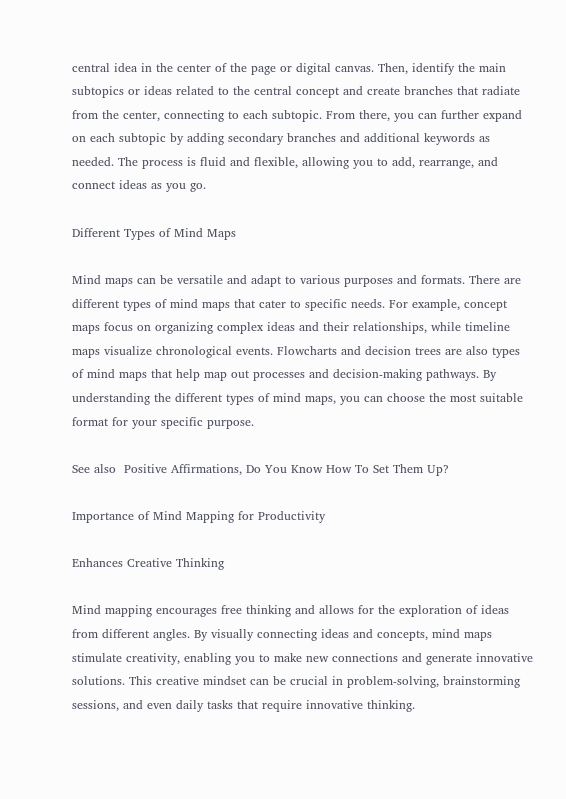central idea in the center of the page or digital canvas. Then, identify the main subtopics or ideas related to the central concept and create branches that radiate from the center, connecting to each subtopic. From there, you can further expand on each subtopic by adding secondary branches and additional keywords as needed. The process is fluid and flexible, allowing you to add, rearrange, and connect ideas as you go.

Different Types of Mind Maps

Mind maps can be versatile and adapt to various purposes and formats. There are different types of mind maps that cater to specific needs. For example, concept maps focus on organizing complex ideas and their relationships, while timeline maps visualize chronological events. Flowcharts and decision trees are also types of mind maps that help map out processes and decision-making pathways. By understanding the different types of mind maps, you can choose the most suitable format for your specific purpose.

See also  Positive Affirmations, Do You Know How To Set Them Up?

Importance of Mind Mapping for Productivity

Enhances Creative Thinking

Mind mapping encourages free thinking and allows for the exploration of ideas from different angles. By visually connecting ideas and concepts, mind maps stimulate creativity, enabling you to make new connections and generate innovative solutions. This creative mindset can be crucial in problem-solving, brainstorming sessions, and even daily tasks that require innovative thinking.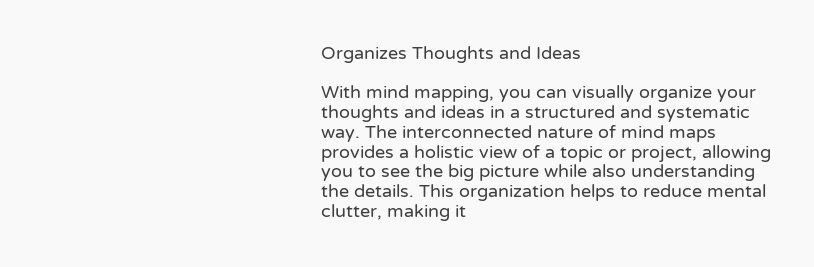Organizes Thoughts and Ideas

With mind mapping, you can visually organize your thoughts and ideas in a structured and systematic way. The interconnected nature of mind maps provides a holistic view of a topic or project, allowing you to see the big picture while also understanding the details. This organization helps to reduce mental clutter, making it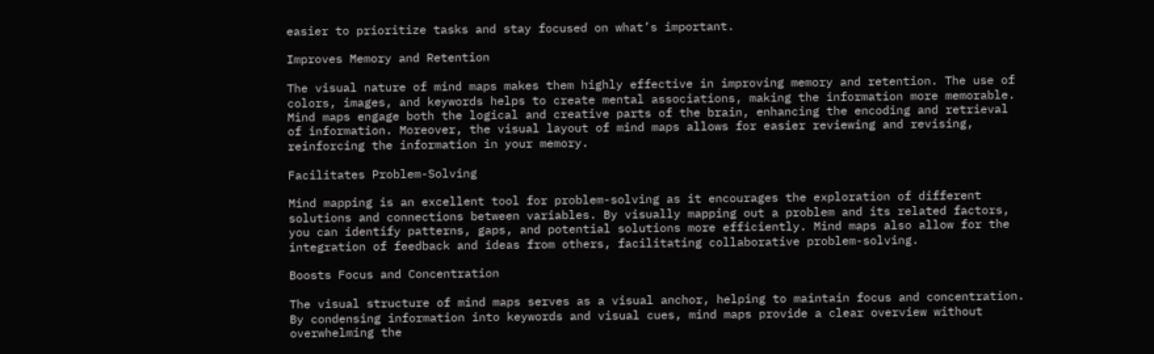easier to prioritize tasks and stay focused on what’s important.

Improves Memory and Retention

The visual nature of mind maps makes them highly effective in improving memory and retention. The use of colors, images, and keywords helps to create mental associations, making the information more memorable. Mind maps engage both the logical and creative parts of the brain, enhancing the encoding and retrieval of information. Moreover, the visual layout of mind maps allows for easier reviewing and revising, reinforcing the information in your memory.

Facilitates Problem-Solving

Mind mapping is an excellent tool for problem-solving as it encourages the exploration of different solutions and connections between variables. By visually mapping out a problem and its related factors, you can identify patterns, gaps, and potential solutions more efficiently. Mind maps also allow for the integration of feedback and ideas from others, facilitating collaborative problem-solving.

Boosts Focus and Concentration

The visual structure of mind maps serves as a visual anchor, helping to maintain focus and concentration. By condensing information into keywords and visual cues, mind maps provide a clear overview without overwhelming the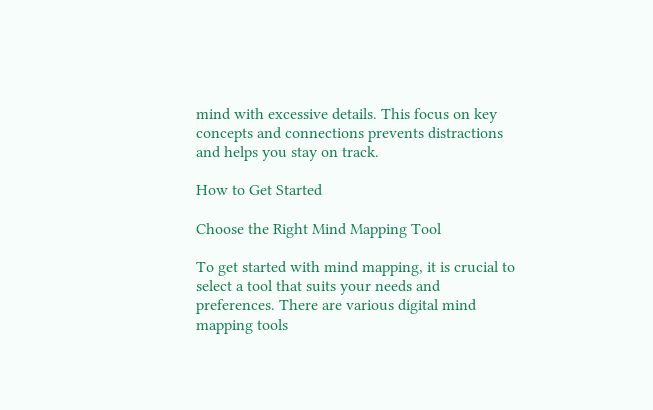mind with excessive details. This focus on key concepts and connections prevents distractions and helps you stay on track.

How to Get Started

Choose the Right Mind Mapping Tool

To get started with mind mapping, it is crucial to select a tool that suits your needs and preferences. There are various digital mind mapping tools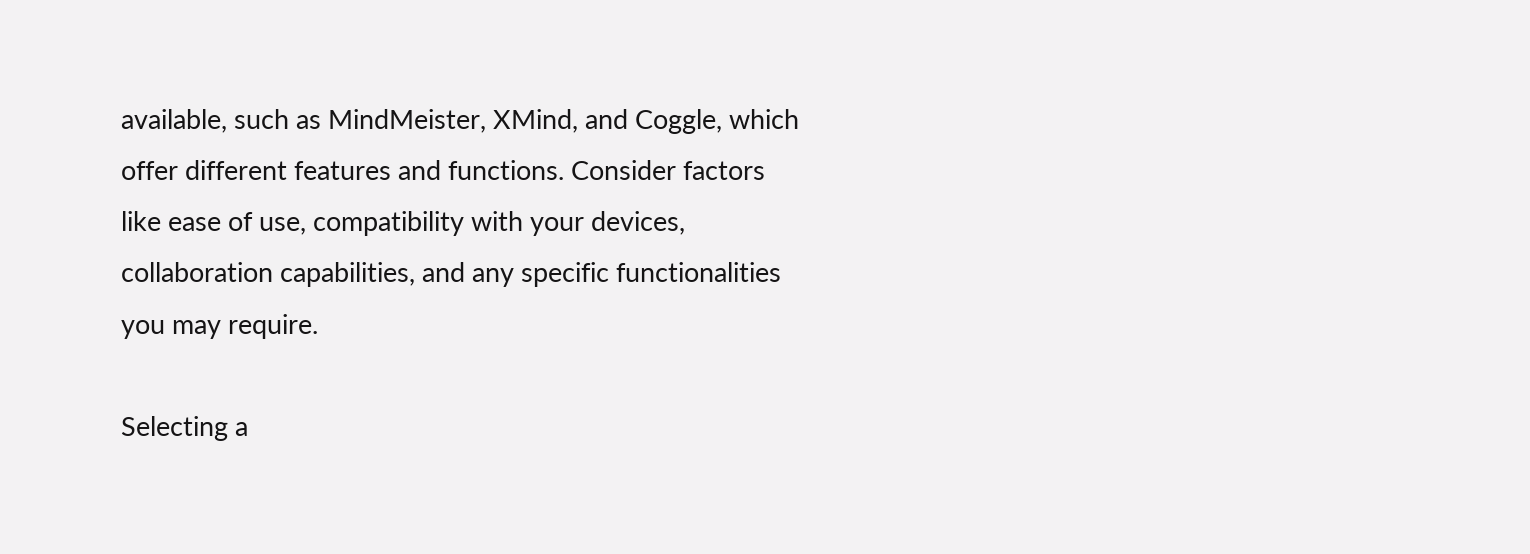available, such as MindMeister, XMind, and Coggle, which offer different features and functions. Consider factors like ease of use, compatibility with your devices, collaboration capabilities, and any specific functionalities you may require.

Selecting a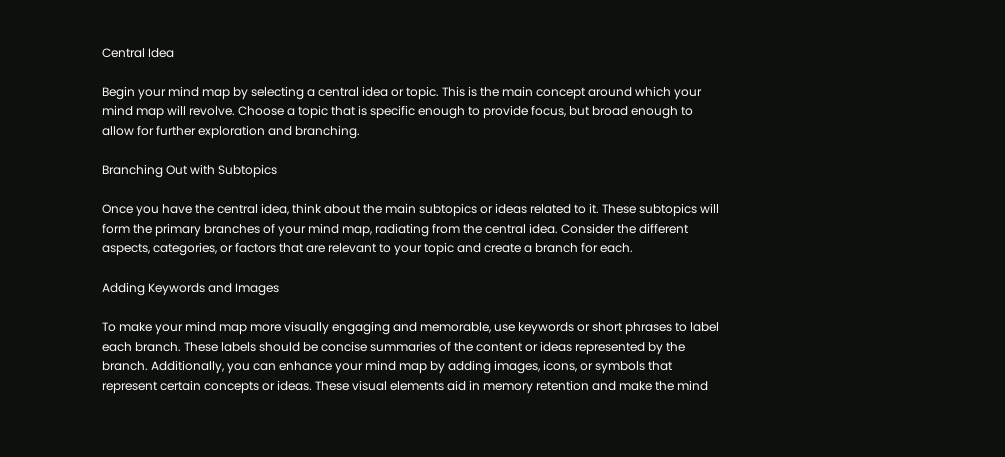Central Idea

Begin your mind map by selecting a central idea or topic. This is the main concept around which your mind map will revolve. Choose a topic that is specific enough to provide focus, but broad enough to allow for further exploration and branching.

Branching Out with Subtopics

Once you have the central idea, think about the main subtopics or ideas related to it. These subtopics will form the primary branches of your mind map, radiating from the central idea. Consider the different aspects, categories, or factors that are relevant to your topic and create a branch for each.

Adding Keywords and Images

To make your mind map more visually engaging and memorable, use keywords or short phrases to label each branch. These labels should be concise summaries of the content or ideas represented by the branch. Additionally, you can enhance your mind map by adding images, icons, or symbols that represent certain concepts or ideas. These visual elements aid in memory retention and make the mind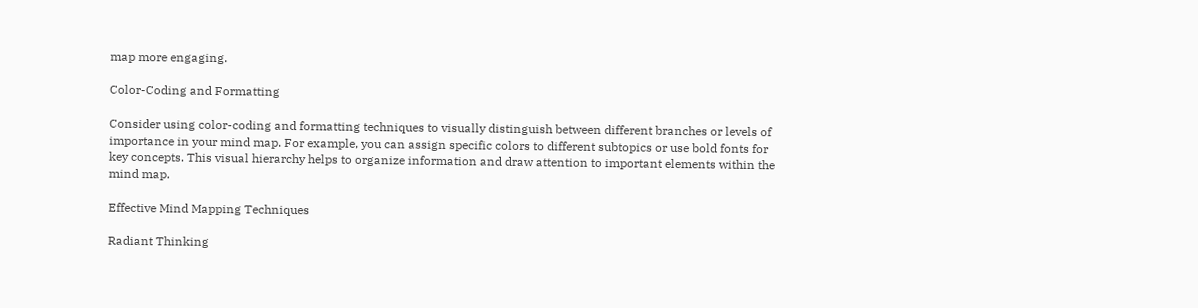map more engaging.

Color-Coding and Formatting

Consider using color-coding and formatting techniques to visually distinguish between different branches or levels of importance in your mind map. For example, you can assign specific colors to different subtopics or use bold fonts for key concepts. This visual hierarchy helps to organize information and draw attention to important elements within the mind map.

Effective Mind Mapping Techniques

Radiant Thinking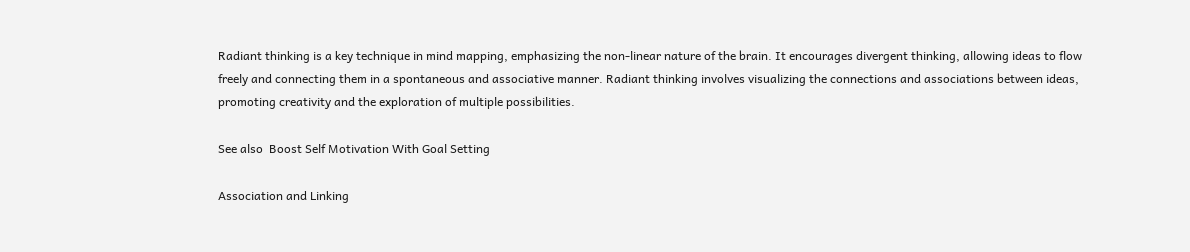Radiant thinking is a key technique in mind mapping, emphasizing the non-linear nature of the brain. It encourages divergent thinking, allowing ideas to flow freely and connecting them in a spontaneous and associative manner. Radiant thinking involves visualizing the connections and associations between ideas, promoting creativity and the exploration of multiple possibilities.

See also  Boost Self Motivation With Goal Setting

Association and Linking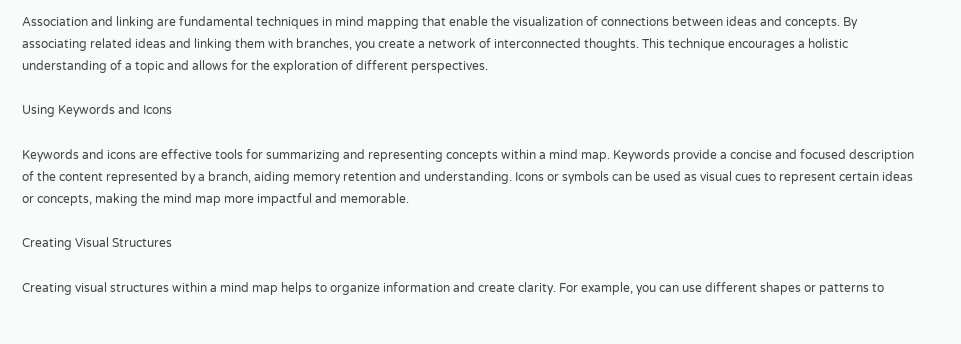Association and linking are fundamental techniques in mind mapping that enable the visualization of connections between ideas and concepts. By associating related ideas and linking them with branches, you create a network of interconnected thoughts. This technique encourages a holistic understanding of a topic and allows for the exploration of different perspectives.

Using Keywords and Icons

Keywords and icons are effective tools for summarizing and representing concepts within a mind map. Keywords provide a concise and focused description of the content represented by a branch, aiding memory retention and understanding. Icons or symbols can be used as visual cues to represent certain ideas or concepts, making the mind map more impactful and memorable.

Creating Visual Structures

Creating visual structures within a mind map helps to organize information and create clarity. For example, you can use different shapes or patterns to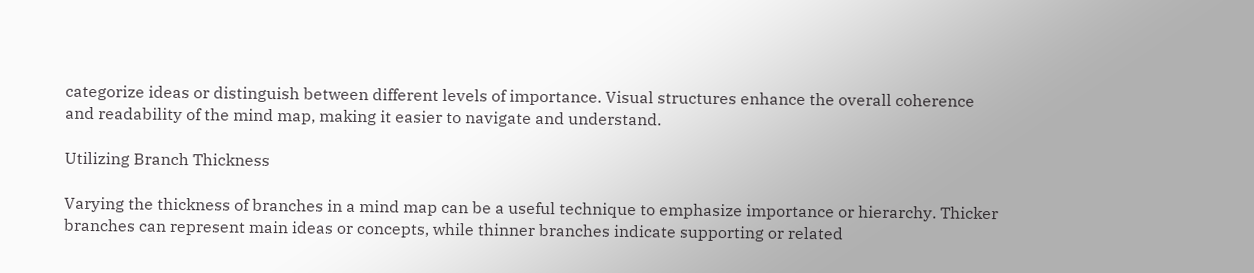categorize ideas or distinguish between different levels of importance. Visual structures enhance the overall coherence and readability of the mind map, making it easier to navigate and understand.

Utilizing Branch Thickness

Varying the thickness of branches in a mind map can be a useful technique to emphasize importance or hierarchy. Thicker branches can represent main ideas or concepts, while thinner branches indicate supporting or related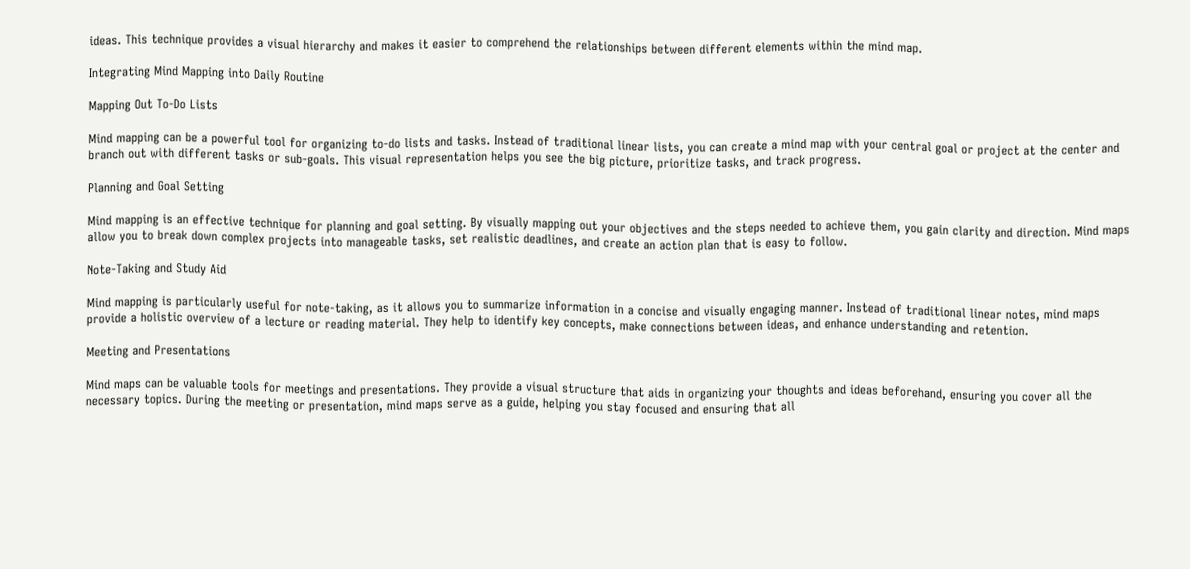ideas. This technique provides a visual hierarchy and makes it easier to comprehend the relationships between different elements within the mind map.

Integrating Mind Mapping into Daily Routine

Mapping Out To-Do Lists

Mind mapping can be a powerful tool for organizing to-do lists and tasks. Instead of traditional linear lists, you can create a mind map with your central goal or project at the center and branch out with different tasks or sub-goals. This visual representation helps you see the big picture, prioritize tasks, and track progress.

Planning and Goal Setting

Mind mapping is an effective technique for planning and goal setting. By visually mapping out your objectives and the steps needed to achieve them, you gain clarity and direction. Mind maps allow you to break down complex projects into manageable tasks, set realistic deadlines, and create an action plan that is easy to follow.

Note-Taking and Study Aid

Mind mapping is particularly useful for note-taking, as it allows you to summarize information in a concise and visually engaging manner. Instead of traditional linear notes, mind maps provide a holistic overview of a lecture or reading material. They help to identify key concepts, make connections between ideas, and enhance understanding and retention.

Meeting and Presentations

Mind maps can be valuable tools for meetings and presentations. They provide a visual structure that aids in organizing your thoughts and ideas beforehand, ensuring you cover all the necessary topics. During the meeting or presentation, mind maps serve as a guide, helping you stay focused and ensuring that all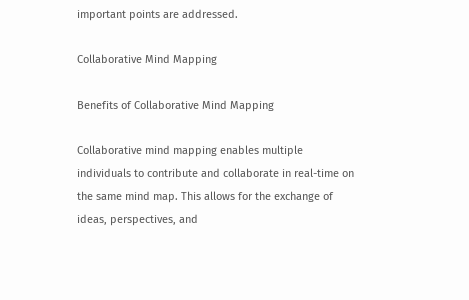important points are addressed.

Collaborative Mind Mapping

Benefits of Collaborative Mind Mapping

Collaborative mind mapping enables multiple individuals to contribute and collaborate in real-time on the same mind map. This allows for the exchange of ideas, perspectives, and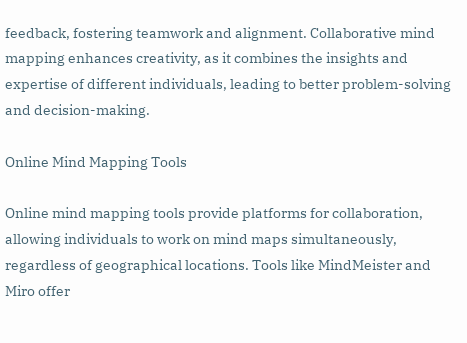feedback, fostering teamwork and alignment. Collaborative mind mapping enhances creativity, as it combines the insights and expertise of different individuals, leading to better problem-solving and decision-making.

Online Mind Mapping Tools

Online mind mapping tools provide platforms for collaboration, allowing individuals to work on mind maps simultaneously, regardless of geographical locations. Tools like MindMeister and Miro offer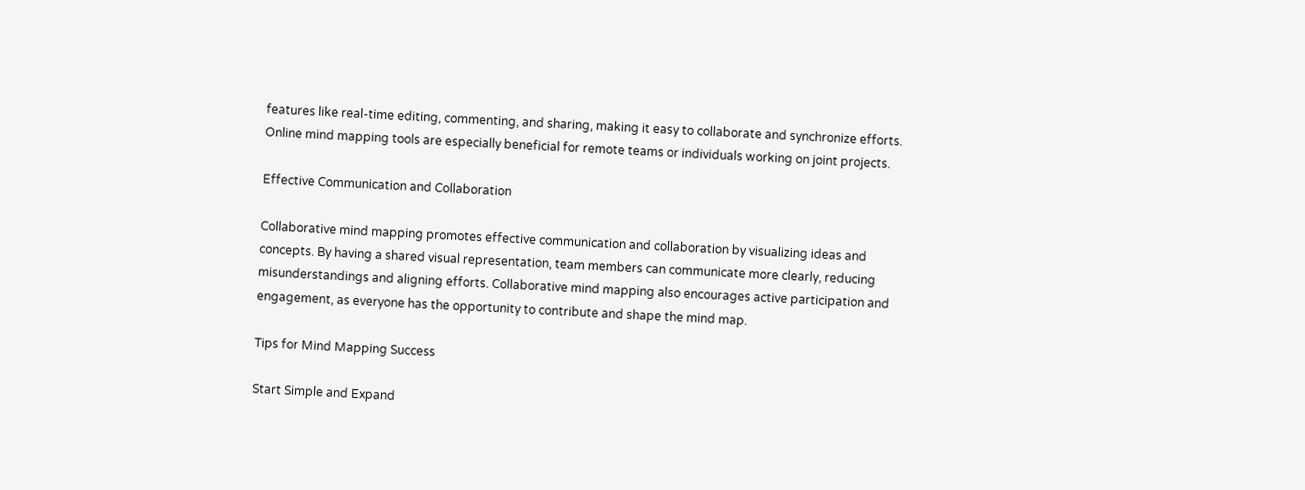features like real-time editing, commenting, and sharing, making it easy to collaborate and synchronize efforts. Online mind mapping tools are especially beneficial for remote teams or individuals working on joint projects.

Effective Communication and Collaboration

Collaborative mind mapping promotes effective communication and collaboration by visualizing ideas and concepts. By having a shared visual representation, team members can communicate more clearly, reducing misunderstandings and aligning efforts. Collaborative mind mapping also encourages active participation and engagement, as everyone has the opportunity to contribute and shape the mind map.

Tips for Mind Mapping Success

Start Simple and Expand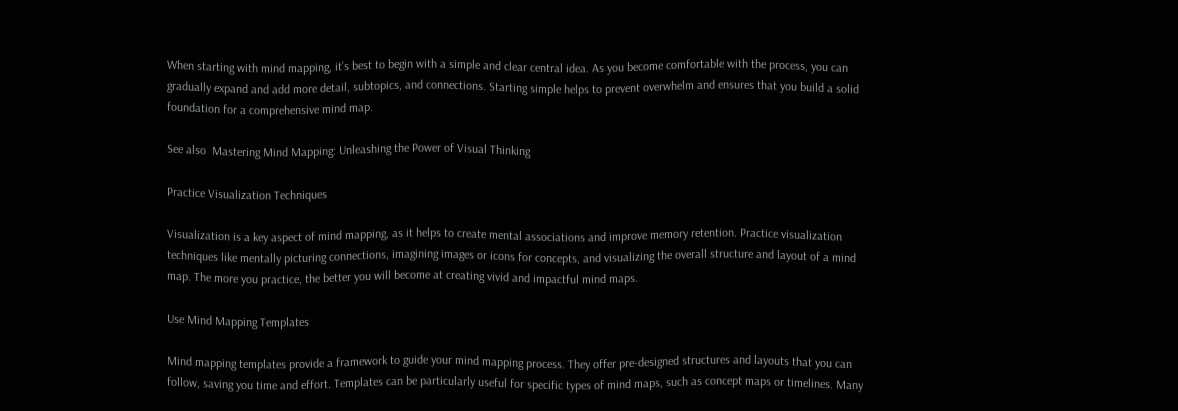When starting with mind mapping, it’s best to begin with a simple and clear central idea. As you become comfortable with the process, you can gradually expand and add more detail, subtopics, and connections. Starting simple helps to prevent overwhelm and ensures that you build a solid foundation for a comprehensive mind map.

See also  Mastering Mind Mapping: Unleashing the Power of Visual Thinking

Practice Visualization Techniques

Visualization is a key aspect of mind mapping, as it helps to create mental associations and improve memory retention. Practice visualization techniques like mentally picturing connections, imagining images or icons for concepts, and visualizing the overall structure and layout of a mind map. The more you practice, the better you will become at creating vivid and impactful mind maps.

Use Mind Mapping Templates

Mind mapping templates provide a framework to guide your mind mapping process. They offer pre-designed structures and layouts that you can follow, saving you time and effort. Templates can be particularly useful for specific types of mind maps, such as concept maps or timelines. Many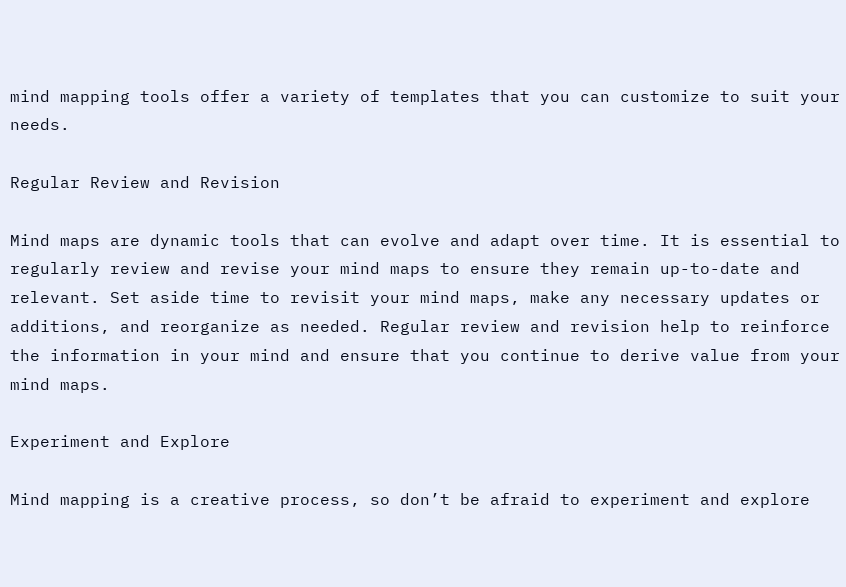mind mapping tools offer a variety of templates that you can customize to suit your needs.

Regular Review and Revision

Mind maps are dynamic tools that can evolve and adapt over time. It is essential to regularly review and revise your mind maps to ensure they remain up-to-date and relevant. Set aside time to revisit your mind maps, make any necessary updates or additions, and reorganize as needed. Regular review and revision help to reinforce the information in your mind and ensure that you continue to derive value from your mind maps.

Experiment and Explore

Mind mapping is a creative process, so don’t be afraid to experiment and explore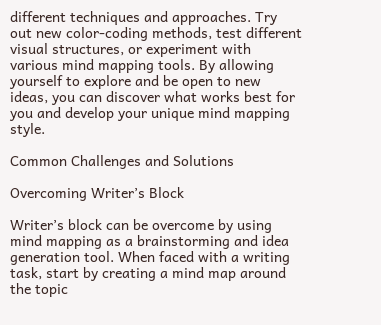different techniques and approaches. Try out new color-coding methods, test different visual structures, or experiment with various mind mapping tools. By allowing yourself to explore and be open to new ideas, you can discover what works best for you and develop your unique mind mapping style.

Common Challenges and Solutions

Overcoming Writer’s Block

Writer’s block can be overcome by using mind mapping as a brainstorming and idea generation tool. When faced with a writing task, start by creating a mind map around the topic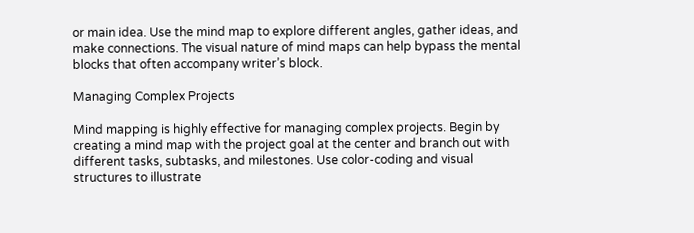or main idea. Use the mind map to explore different angles, gather ideas, and make connections. The visual nature of mind maps can help bypass the mental blocks that often accompany writer’s block.

Managing Complex Projects

Mind mapping is highly effective for managing complex projects. Begin by creating a mind map with the project goal at the center and branch out with different tasks, subtasks, and milestones. Use color-coding and visual structures to illustrate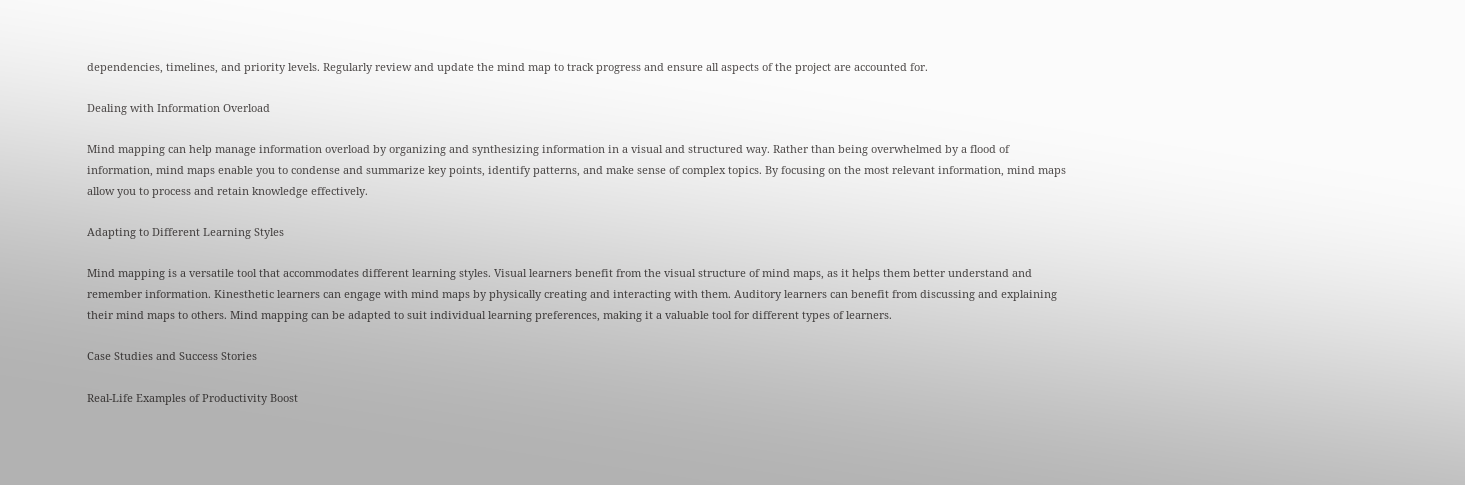dependencies, timelines, and priority levels. Regularly review and update the mind map to track progress and ensure all aspects of the project are accounted for.

Dealing with Information Overload

Mind mapping can help manage information overload by organizing and synthesizing information in a visual and structured way. Rather than being overwhelmed by a flood of information, mind maps enable you to condense and summarize key points, identify patterns, and make sense of complex topics. By focusing on the most relevant information, mind maps allow you to process and retain knowledge effectively.

Adapting to Different Learning Styles

Mind mapping is a versatile tool that accommodates different learning styles. Visual learners benefit from the visual structure of mind maps, as it helps them better understand and remember information. Kinesthetic learners can engage with mind maps by physically creating and interacting with them. Auditory learners can benefit from discussing and explaining their mind maps to others. Mind mapping can be adapted to suit individual learning preferences, making it a valuable tool for different types of learners.

Case Studies and Success Stories

Real-Life Examples of Productivity Boost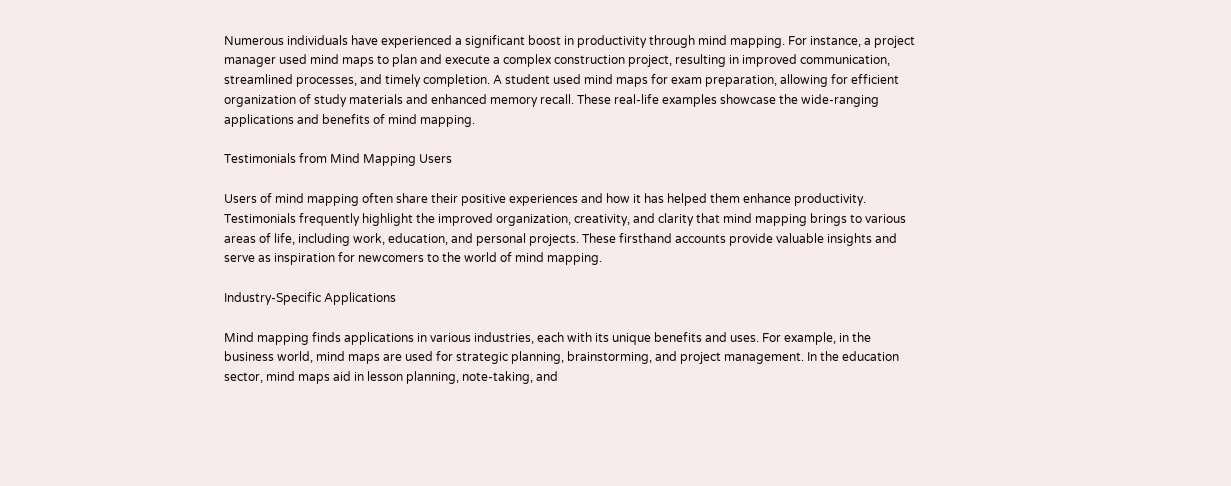Numerous individuals have experienced a significant boost in productivity through mind mapping. For instance, a project manager used mind maps to plan and execute a complex construction project, resulting in improved communication, streamlined processes, and timely completion. A student used mind maps for exam preparation, allowing for efficient organization of study materials and enhanced memory recall. These real-life examples showcase the wide-ranging applications and benefits of mind mapping.

Testimonials from Mind Mapping Users

Users of mind mapping often share their positive experiences and how it has helped them enhance productivity. Testimonials frequently highlight the improved organization, creativity, and clarity that mind mapping brings to various areas of life, including work, education, and personal projects. These firsthand accounts provide valuable insights and serve as inspiration for newcomers to the world of mind mapping.

Industry-Specific Applications

Mind mapping finds applications in various industries, each with its unique benefits and uses. For example, in the business world, mind maps are used for strategic planning, brainstorming, and project management. In the education sector, mind maps aid in lesson planning, note-taking, and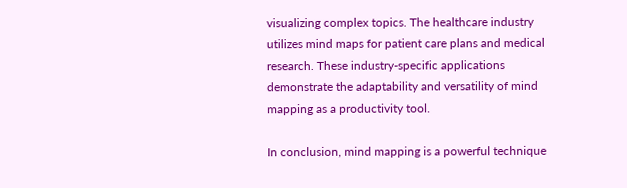visualizing complex topics. The healthcare industry utilizes mind maps for patient care plans and medical research. These industry-specific applications demonstrate the adaptability and versatility of mind mapping as a productivity tool.

In conclusion, mind mapping is a powerful technique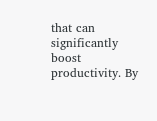that can significantly boost productivity. By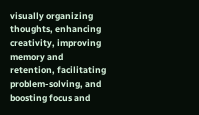visually organizing thoughts, enhancing creativity, improving memory and retention, facilitating problem-solving, and boosting focus and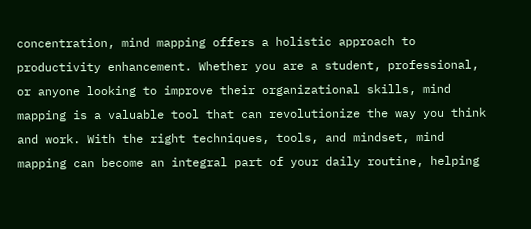concentration, mind mapping offers a holistic approach to productivity enhancement. Whether you are a student, professional, or anyone looking to improve their organizational skills, mind mapping is a valuable tool that can revolutionize the way you think and work. With the right techniques, tools, and mindset, mind mapping can become an integral part of your daily routine, helping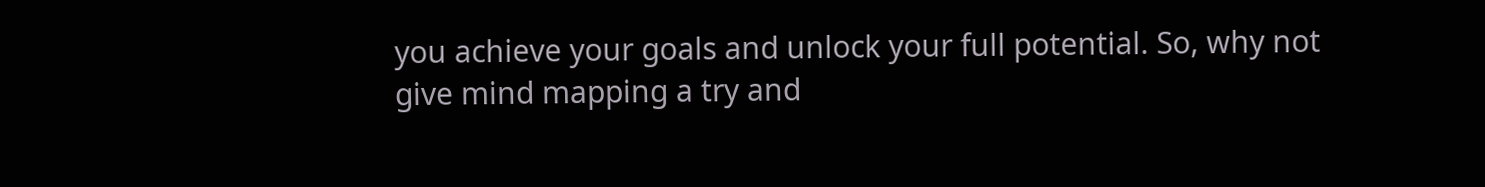you achieve your goals and unlock your full potential. So, why not give mind mapping a try and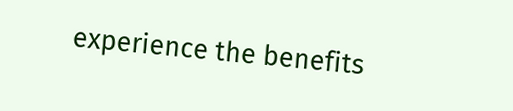experience the benefits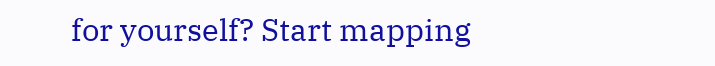for yourself? Start mapping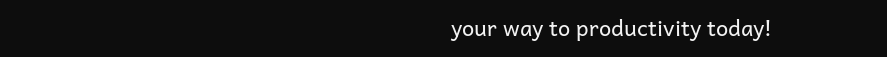your way to productivity today!